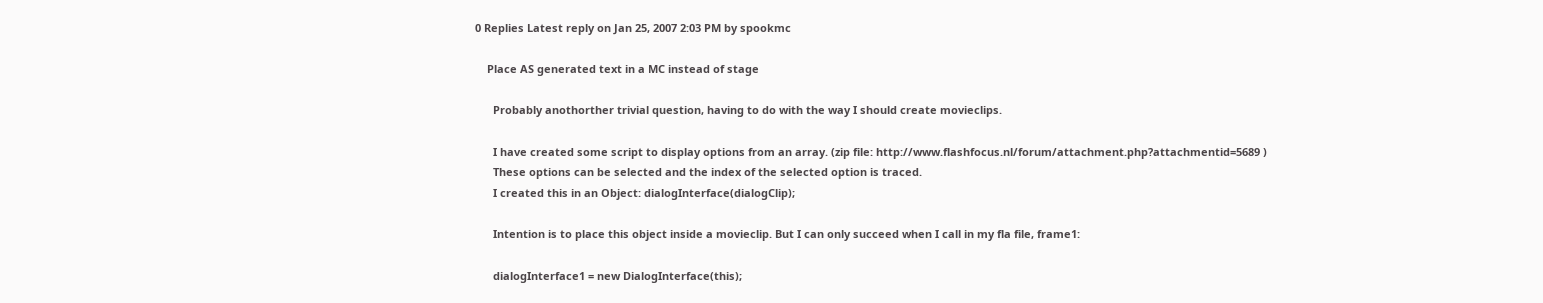0 Replies Latest reply on Jan 25, 2007 2:03 PM by spookmc

    Place AS generated text in a MC instead of stage

      Probably anothorther trivial question, having to do with the way I should create movieclips.

      I have created some script to display options from an array. (zip file: http://www.flashfocus.nl/forum/attachment.php?attachmentid=5689 )
      These options can be selected and the index of the selected option is traced.
      I created this in an Object: dialogInterface(dialogClip);

      Intention is to place this object inside a movieclip. But I can only succeed when I call in my fla file, frame1:

      dialogInterface1 = new DialogInterface(this);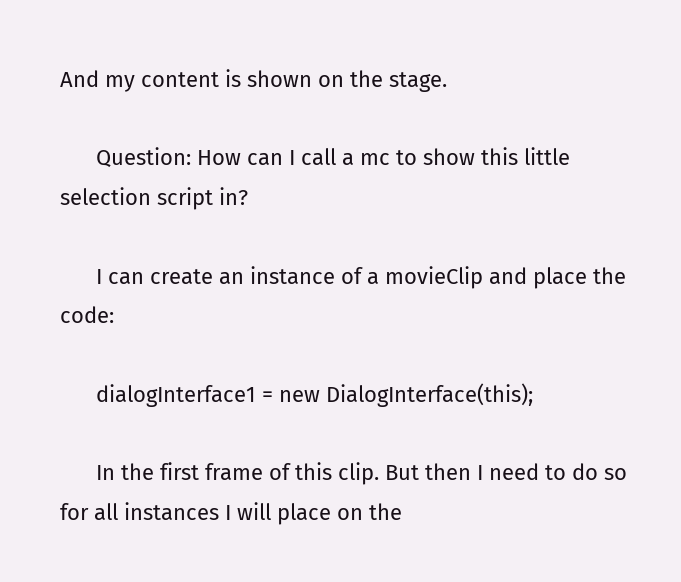And my content is shown on the stage.

      Question: How can I call a mc to show this little selection script in?

      I can create an instance of a movieClip and place the code:

      dialogInterface1 = new DialogInterface(this);

      In the first frame of this clip. But then I need to do so for all instances I will place on the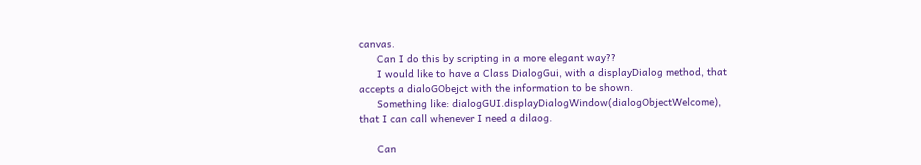canvas.
      Can I do this by scripting in a more elegant way??
      I would like to have a Class DialogGui, with a displayDialog method, that accepts a dialoGObejct with the information to be shown.
      Something like: dialogGUI.displayDialogWindow(dialogObjectWelcome), that I can call whenever I need a dilaog.

      Can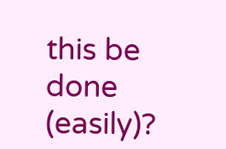this be done (easily)?